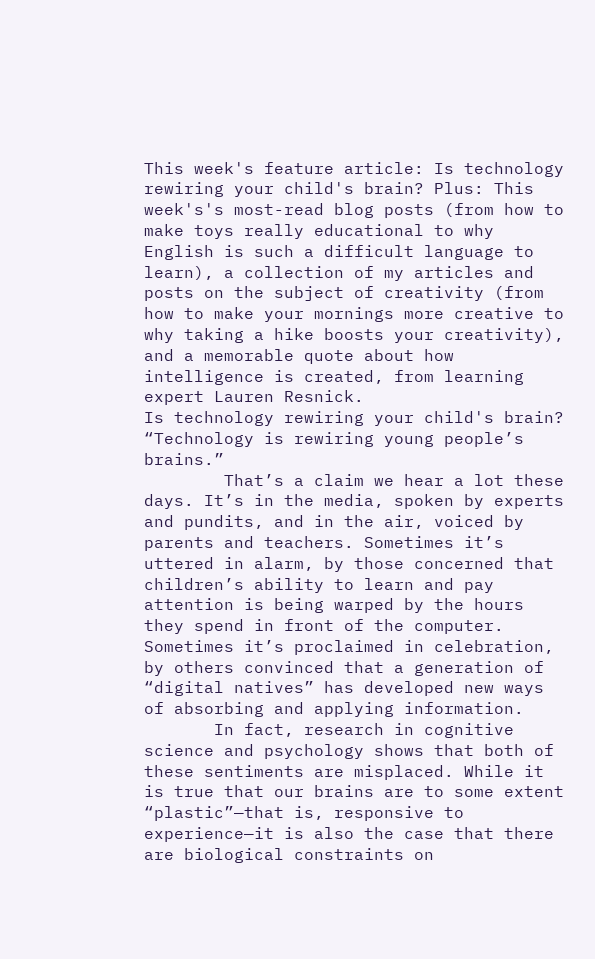This week's feature article: Is technology rewiring your child's brain? Plus: This week's's most-read blog posts (from how to make toys really educational to why English is such a difficult language to learn), a collection of my articles and posts on the subject of creativity (from how to make your mornings more creative to why taking a hike boosts your creativity), and a memorable quote about how intelligence is created, from learning expert Lauren Resnick.
Is technology rewiring your child's brain? “Technology is rewiring young people’s brains.”
        That’s a claim we hear a lot these days. It’s in the media, spoken by experts and pundits, and in the air, voiced by parents and teachers. Sometimes it’s uttered in alarm, by those concerned that children’s ability to learn and pay attention is being warped by the hours they spend in front of the computer. Sometimes it’s proclaimed in celebration, by others convinced that a generation of “digital natives” has developed new ways of absorbing and applying information.
       In fact, research in cognitive science and psychology shows that both of these sentiments are misplaced. While it is true that our brains are to some extent “plastic”—that is, responsive to experience—it is also the case that there are biological constraints on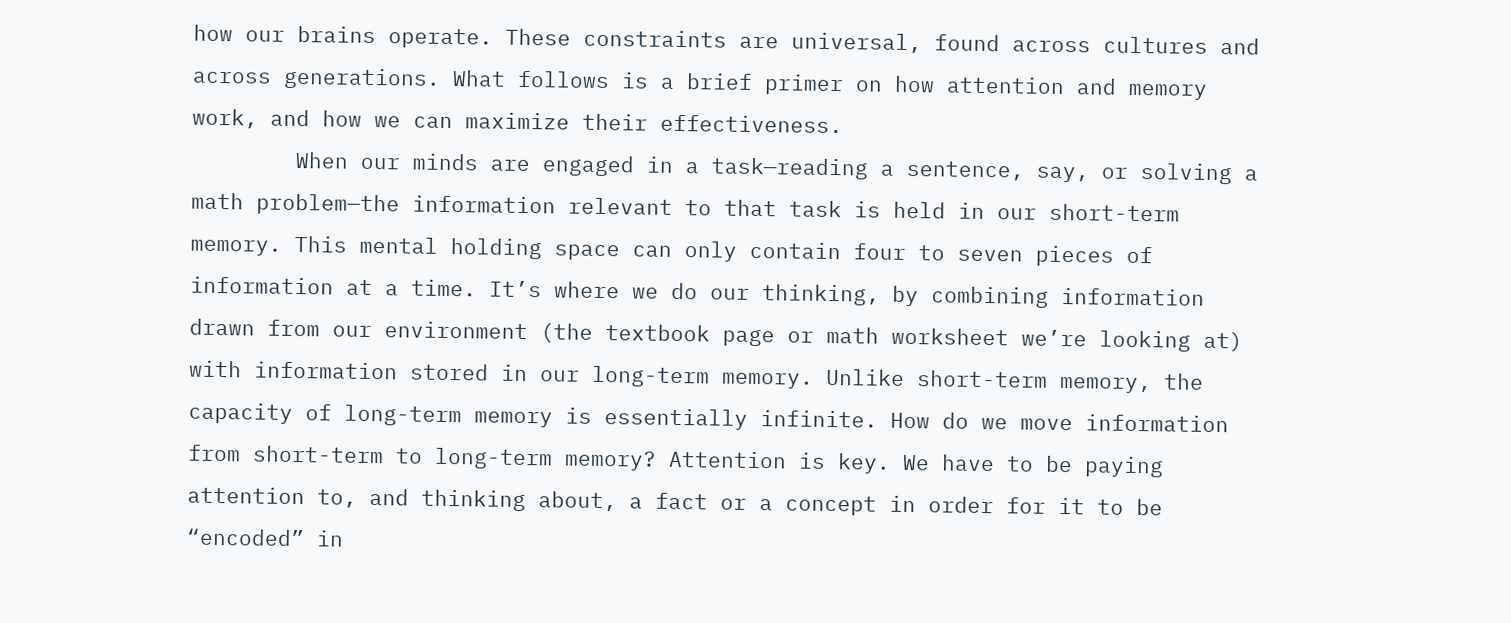how our brains operate. These constraints are universal, found across cultures and across generations. What follows is a brief primer on how attention and memory work, and how we can maximize their effectiveness.
        When our minds are engaged in a task—reading a sentence, say, or solving a math problem—the information relevant to that task is held in our short-term memory. This mental holding space can only contain four to seven pieces of information at a time. It’s where we do our thinking, by combining information drawn from our environment (the textbook page or math worksheet we’re looking at) with information stored in our long-term memory. Unlike short-term memory, the capacity of long-term memory is essentially infinite. How do we move information from short-term to long-term memory? Attention is key. We have to be paying attention to, and thinking about, a fact or a concept in order for it to be “encoded” in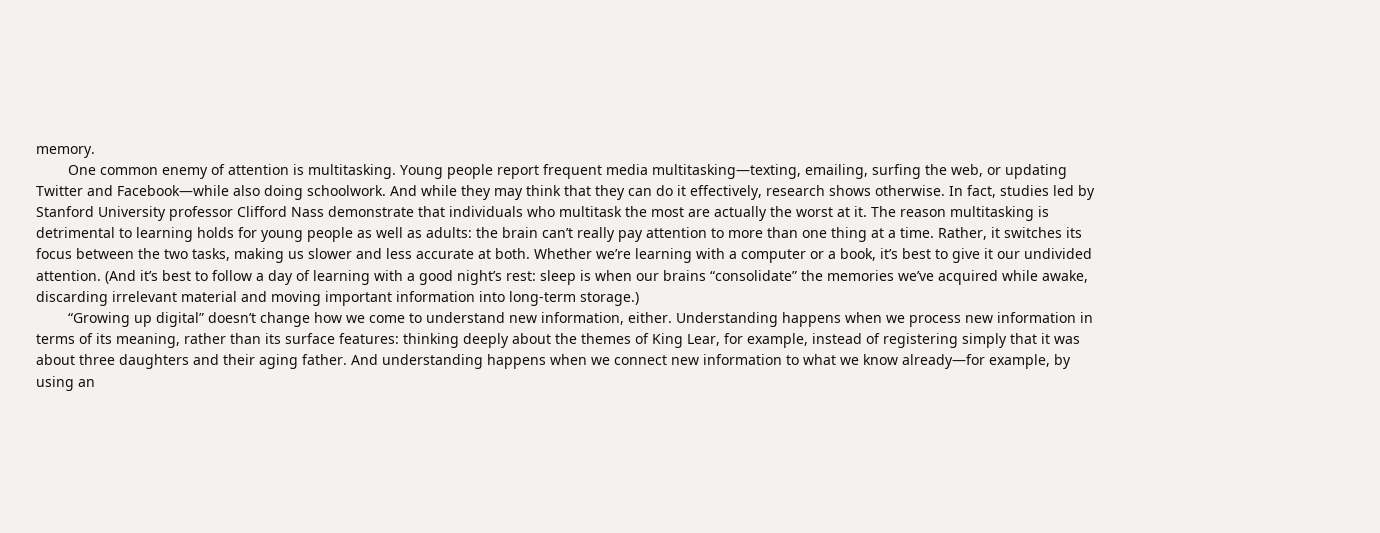memory.
        One common enemy of attention is multitasking. Young people report frequent media multitasking—texting, emailing, surfing the web, or updating Twitter and Facebook—while also doing schoolwork. And while they may think that they can do it effectively, research shows otherwise. In fact, studies led by Stanford University professor Clifford Nass demonstrate that individuals who multitask the most are actually the worst at it. The reason multitasking is detrimental to learning holds for young people as well as adults: the brain can’t really pay attention to more than one thing at a time. Rather, it switches its focus between the two tasks, making us slower and less accurate at both. Whether we’re learning with a computer or a book, it’s best to give it our undivided attention. (And it’s best to follow a day of learning with a good night’s rest: sleep is when our brains “consolidate” the memories we’ve acquired while awake, discarding irrelevant material and moving important information into long-term storage.)
        “Growing up digital” doesn’t change how we come to understand new information, either. Understanding happens when we process new information in terms of its meaning, rather than its surface features: thinking deeply about the themes of King Lear, for example, instead of registering simply that it was about three daughters and their aging father. And understanding happens when we connect new information to what we know already—for example, by using an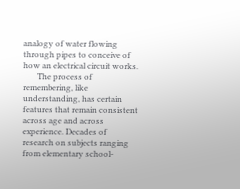analogy of water flowing through pipes to conceive of how an electrical circuit works.
       The process of remembering, like understanding, has certain features that remain consistent across age and across experience. Decades of research on subjects ranging from elementary school-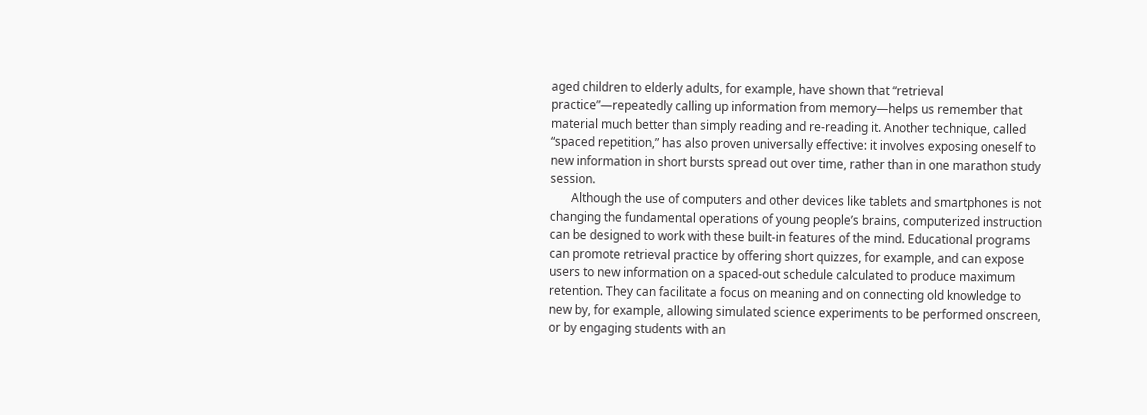aged children to elderly adults, for example, have shown that “retrieval practice”—repeatedly calling up information from memory—helps us remember that material much better than simply reading and re-reading it. Another technique, called “spaced repetition,” has also proven universally effective: it involves exposing oneself to new information in short bursts spread out over time, rather than in one marathon study session.
       Although the use of computers and other devices like tablets and smartphones is not changing the fundamental operations of young people’s brains, computerized instruction can be designed to work with these built-in features of the mind. Educational programs can promote retrieval practice by offering short quizzes, for example, and can expose users to new information on a spaced-out schedule calculated to produce maximum retention. They can facilitate a focus on meaning and on connecting old knowledge to new by, for example, allowing simulated science experiments to be performed onscreen, or by engaging students with an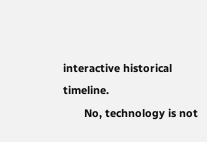interactive historical timeline.
       No, technology is not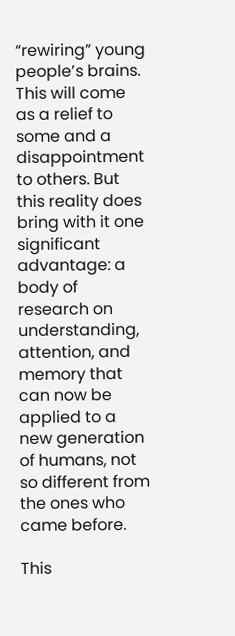“rewiring” young people’s brains. This will come as a relief to some and a disappointment to others. But this reality does bring with it one significant advantage: a body of research on understanding, attention, and memory that can now be applied to a new generation of humans, not so different from the ones who came before.

This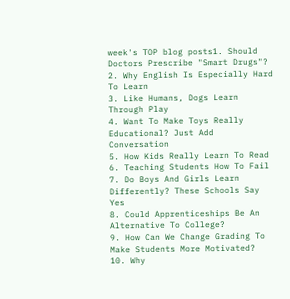week's TOP blog posts1. Should Doctors Prescribe "Smart Drugs"?
2. Why English Is Especially Hard To Learn
3. Like Humans, Dogs Learn Through Play
4. Want To Make Toys Really Educational? Just Add Conversation
5. How Kids Really Learn To Read
6. Teaching Students How To Fail
7. Do Boys And Girls Learn Differently? These Schools Say Yes
8. Could Apprenticeships Be An Alternative To College?
9. How Can We Change Grading To Make Students More Motivated?
10. Why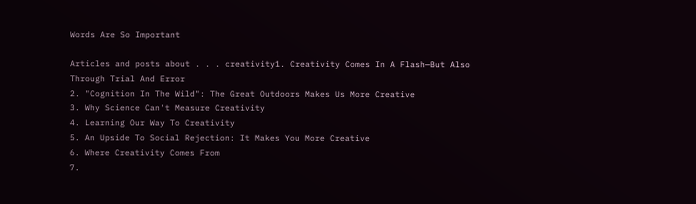Words Are So Important

Articles and posts about . . . creativity1. Creativity Comes In A Flash—But Also Through Trial And Error
2. "Cognition In The Wild": The Great Outdoors Makes Us More Creative
3. Why Science Can't Measure Creativity
4. Learning Our Way To Creativity
5. An Upside To Social Rejection: It Makes You More Creative
6. Where Creativity Comes From
7.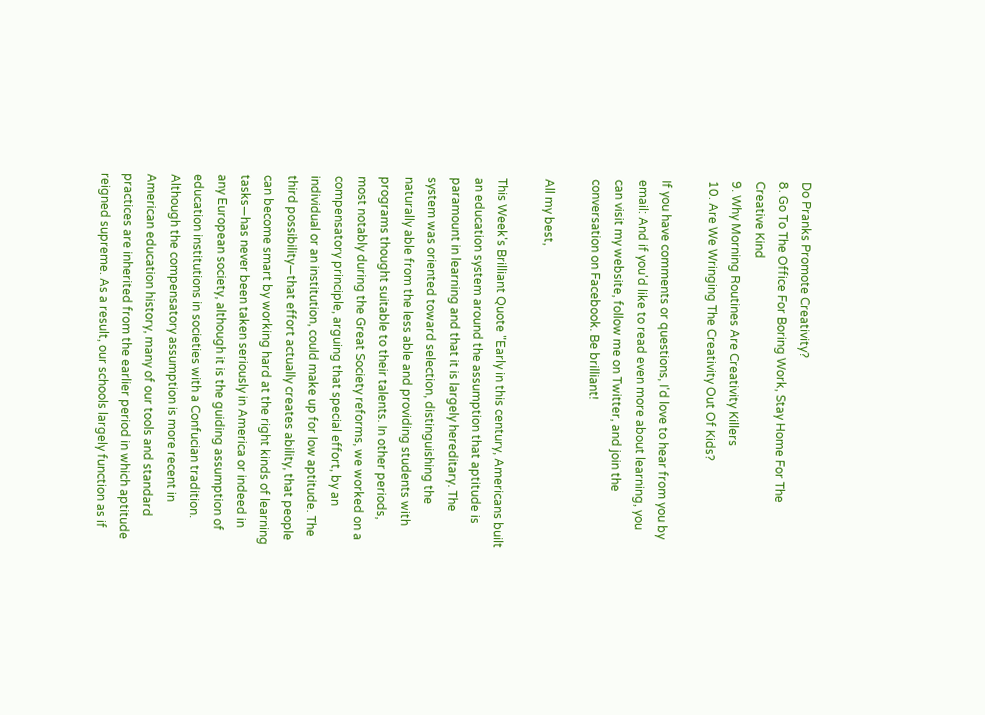Do Pranks Promote Creativity?
8. Go To The Office For Boring Work, Stay Home For The Creative Kind
9. Why Morning Routines Are Creativity Killers
10. Are We Wringing The Creativity Out Of Kids?

If you have comments or questions, I'd love to hear from you by email: And if you'd like to read even more about learning, you can visit my website, follow me on Twitter, and join the conversation on Facebook. Be brilliant!

All my best,

This Week's Brilliant Quote "Early in this century, Americans built an education system around the assumption that aptitude is paramount in learning and that it is largely hereditary. The system was oriented toward selection, distinguishing the naturally able from the less able and providing students with programs thought suitable to their talents. In other periods, most notably during the Great Society reforms, we worked on a compensatory principle, arguing that special effort, by an individual or an institution, could make up for low aptitude. The third possibility—that effort actually creates ability, that people can become smart by working hard at the right kinds of learning tasks—has never been taken seriously in America or indeed in any European society, although it is the guiding assumption of education institutions in societies with a Confucian tradition. Although the compensatory assumption is more recent in American education history, many of our tools and standard practices are inherited from the earlier period in which aptitude reigned supreme. As a result, our schools largely function as if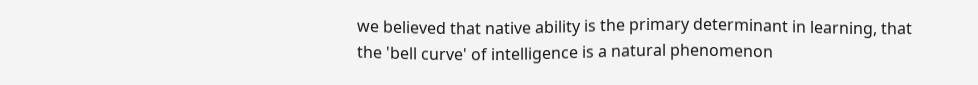we believed that native ability is the primary determinant in learning, that the 'bell curve' of intelligence is a natural phenomenon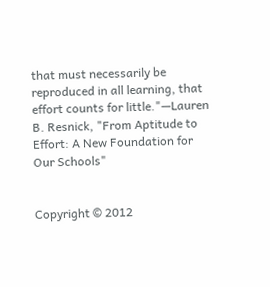that must necessarily be reproduced in all learning, that effort counts for little."—Lauren B. Resnick, "From Aptitude to Effort: A New Foundation for Our Schools"


Copyright © 2012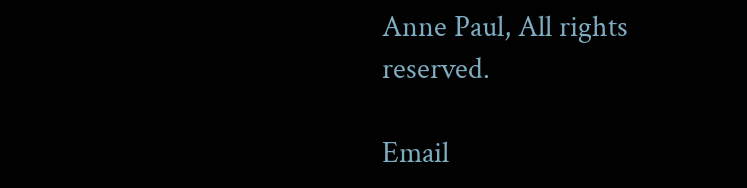Anne Paul, All rights reserved.

Email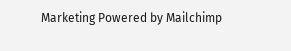Marketing Powered by Mailchimp